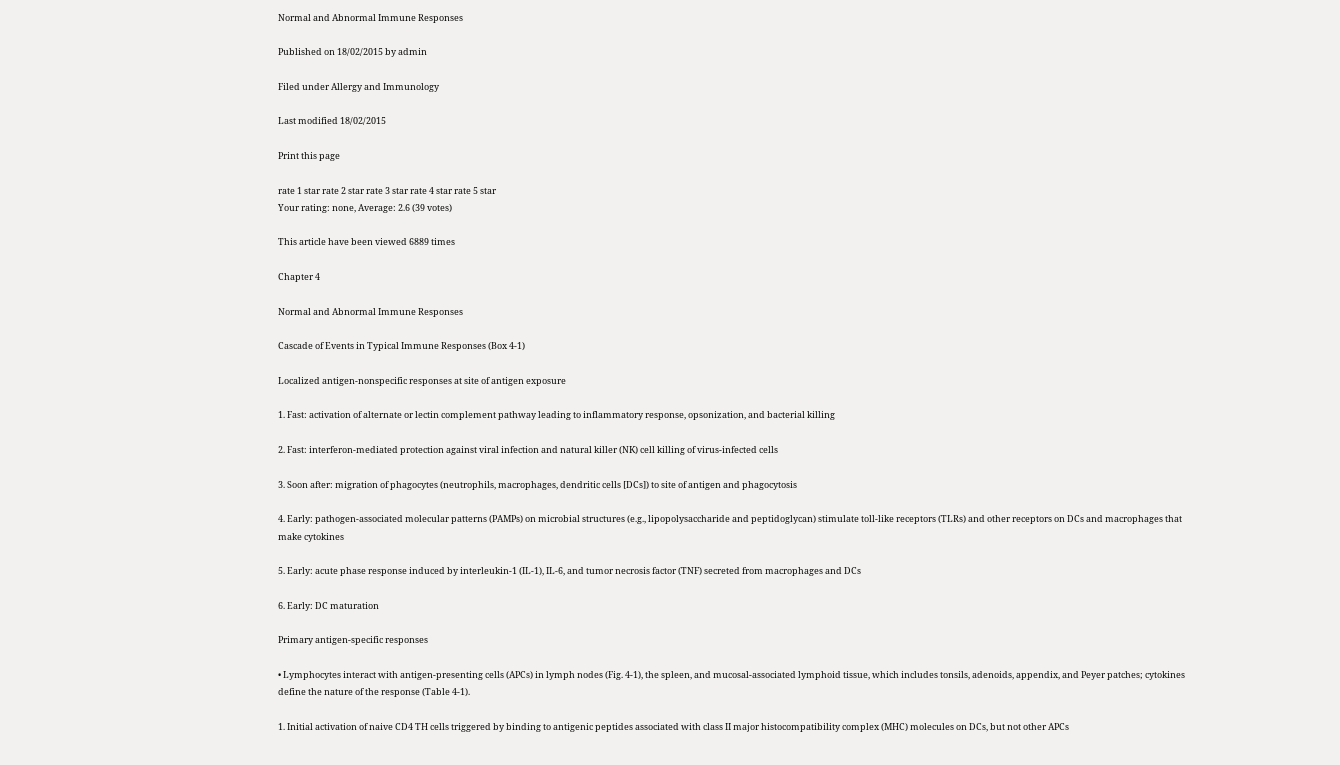Normal and Abnormal Immune Responses

Published on 18/02/2015 by admin

Filed under Allergy and Immunology

Last modified 18/02/2015

Print this page

rate 1 star rate 2 star rate 3 star rate 4 star rate 5 star
Your rating: none, Average: 2.6 (39 votes)

This article have been viewed 6889 times

Chapter 4

Normal and Abnormal Immune Responses

Cascade of Events in Typical Immune Responses (Box 4-1)

Localized antigen-nonspecific responses at site of antigen exposure

1. Fast: activation of alternate or lectin complement pathway leading to inflammatory response, opsonization, and bacterial killing

2. Fast: interferon-mediated protection against viral infection and natural killer (NK) cell killing of virus-infected cells

3. Soon after: migration of phagocytes (neutrophils, macrophages, dendritic cells [DCs]) to site of antigen and phagocytosis

4. Early: pathogen-associated molecular patterns (PAMPs) on microbial structures (e.g., lipopolysaccharide and peptidoglycan) stimulate toll-like receptors (TLRs) and other receptors on DCs and macrophages that make cytokines

5. Early: acute phase response induced by interleukin-1 (IL-1), IL-6, and tumor necrosis factor (TNF) secreted from macrophages and DCs

6. Early: DC maturation

Primary antigen-specific responses

• Lymphocytes interact with antigen-presenting cells (APCs) in lymph nodes (Fig. 4-1), the spleen, and mucosal-associated lymphoid tissue, which includes tonsils, adenoids, appendix, and Peyer patches; cytokines define the nature of the response (Table 4-1).

1. Initial activation of naive CD4 TH cells triggered by binding to antigenic peptides associated with class II major histocompatibility complex (MHC) molecules on DCs, but not other APCs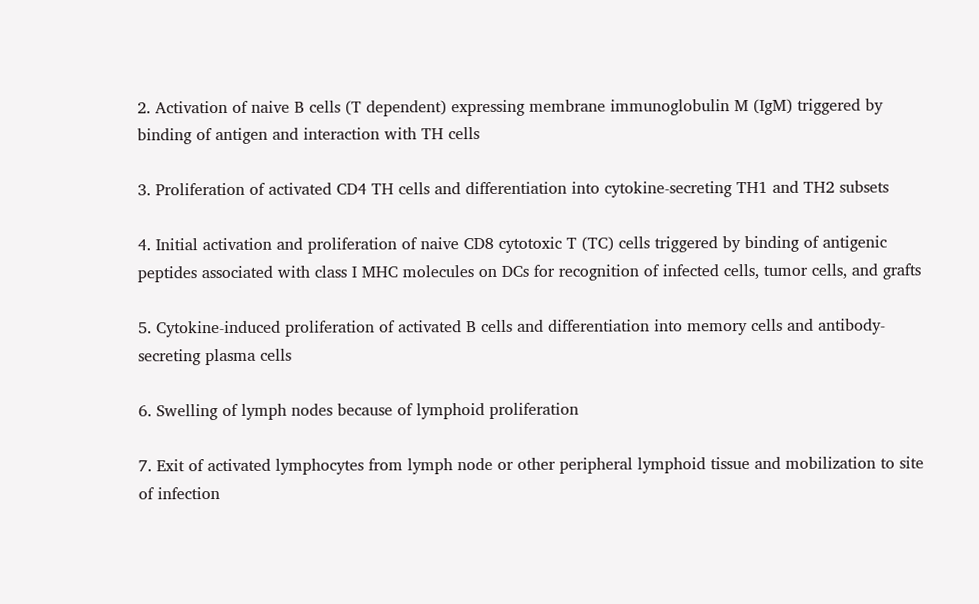2. Activation of naive B cells (T dependent) expressing membrane immunoglobulin M (IgM) triggered by binding of antigen and interaction with TH cells

3. Proliferation of activated CD4 TH cells and differentiation into cytokine-secreting TH1 and TH2 subsets

4. Initial activation and proliferation of naive CD8 cytotoxic T (TC) cells triggered by binding of antigenic peptides associated with class I MHC molecules on DCs for recognition of infected cells, tumor cells, and grafts

5. Cytokine-induced proliferation of activated B cells and differentiation into memory cells and antibody-secreting plasma cells

6. Swelling of lymph nodes because of lymphoid proliferation

7. Exit of activated lymphocytes from lymph node or other peripheral lymphoid tissue and mobilization to site of infection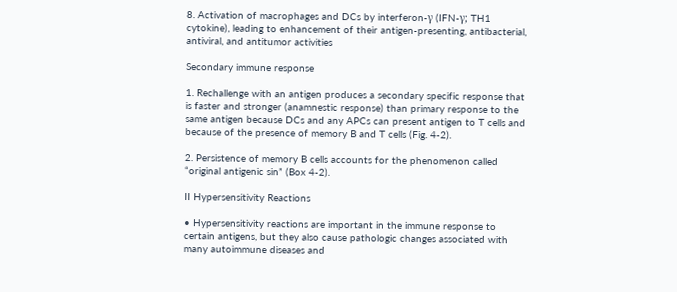8. Activation of macrophages and DCs by interferon-γ (IFN-γ; TH1 cytokine), leading to enhancement of their antigen-presenting, antibacterial, antiviral, and antitumor activities

Secondary immune response

1. Rechallenge with an antigen produces a secondary specific response that is faster and stronger (anamnestic response) than primary response to the same antigen because DCs and any APCs can present antigen to T cells and because of the presence of memory B and T cells (Fig. 4-2).

2. Persistence of memory B cells accounts for the phenomenon called “original antigenic sin” (Box 4-2).

II Hypersensitivity Reactions

• Hypersensitivity reactions are important in the immune response to certain antigens, but they also cause pathologic changes associated with many autoimmune diseases and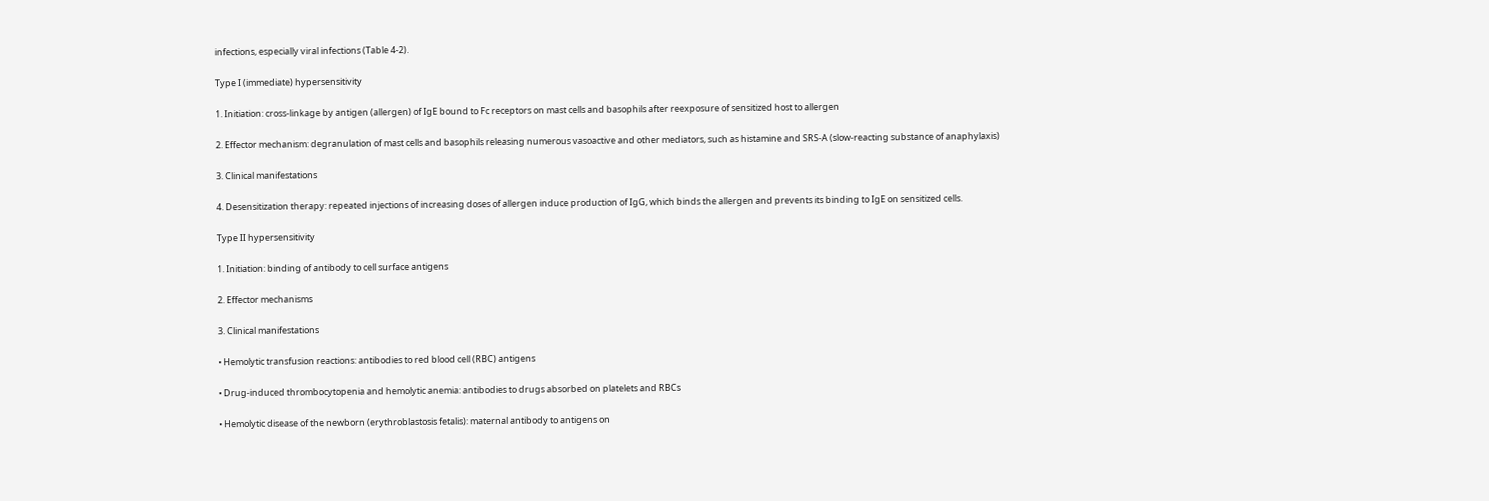infections, especially viral infections (Table 4-2).

Type I (immediate) hypersensitivity

1. Initiation: cross-linkage by antigen (allergen) of IgE bound to Fc receptors on mast cells and basophils after reexposure of sensitized host to allergen

2. Effector mechanism: degranulation of mast cells and basophils releasing numerous vasoactive and other mediators, such as histamine and SRS-A (slow-reacting substance of anaphylaxis)

3. Clinical manifestations

4. Desensitization therapy: repeated injections of increasing doses of allergen induce production of IgG, which binds the allergen and prevents its binding to IgE on sensitized cells.

Type II hypersensitivity

1. Initiation: binding of antibody to cell surface antigens

2. Effector mechanisms

3. Clinical manifestations

• Hemolytic transfusion reactions: antibodies to red blood cell (RBC) antigens

• Drug-induced thrombocytopenia and hemolytic anemia: antibodies to drugs absorbed on platelets and RBCs

• Hemolytic disease of the newborn (erythroblastosis fetalis): maternal antibody to antigens on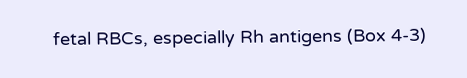fetal RBCs, especially Rh antigens (Box 4-3)